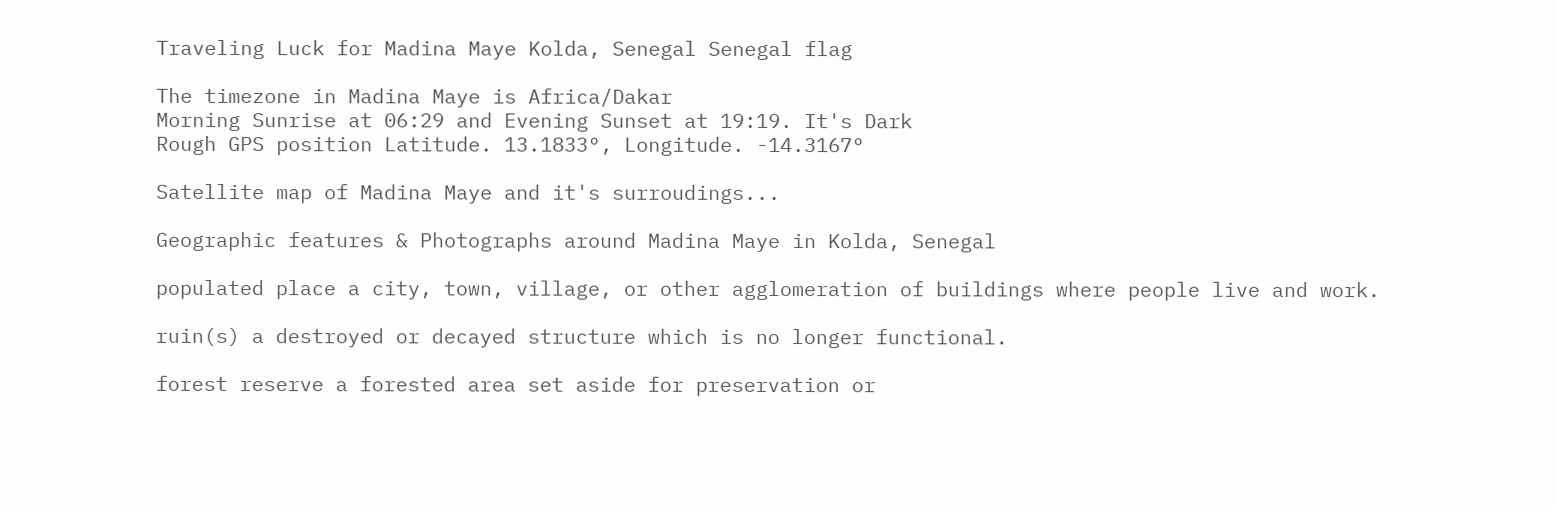Traveling Luck for Madina Maye Kolda, Senegal Senegal flag

The timezone in Madina Maye is Africa/Dakar
Morning Sunrise at 06:29 and Evening Sunset at 19:19. It's Dark
Rough GPS position Latitude. 13.1833°, Longitude. -14.3167°

Satellite map of Madina Maye and it's surroudings...

Geographic features & Photographs around Madina Maye in Kolda, Senegal

populated place a city, town, village, or other agglomeration of buildings where people live and work.

ruin(s) a destroyed or decayed structure which is no longer functional.

forest reserve a forested area set aside for preservation or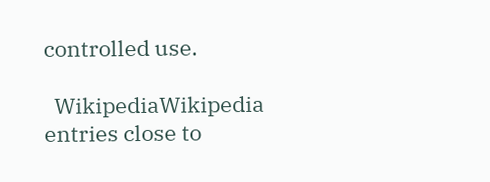controlled use.

  WikipediaWikipedia entries close to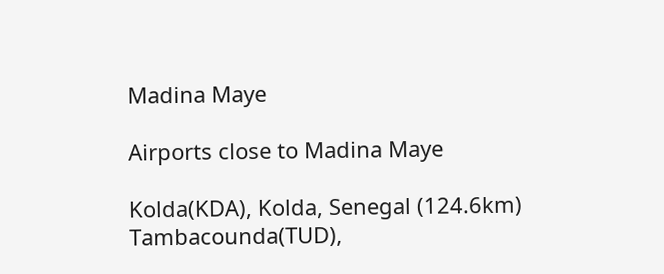Madina Maye

Airports close to Madina Maye

Kolda(KDA), Kolda, Senegal (124.6km)
Tambacounda(TUD),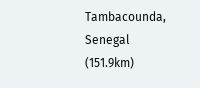Tambacounda, Senegal (151.9km)